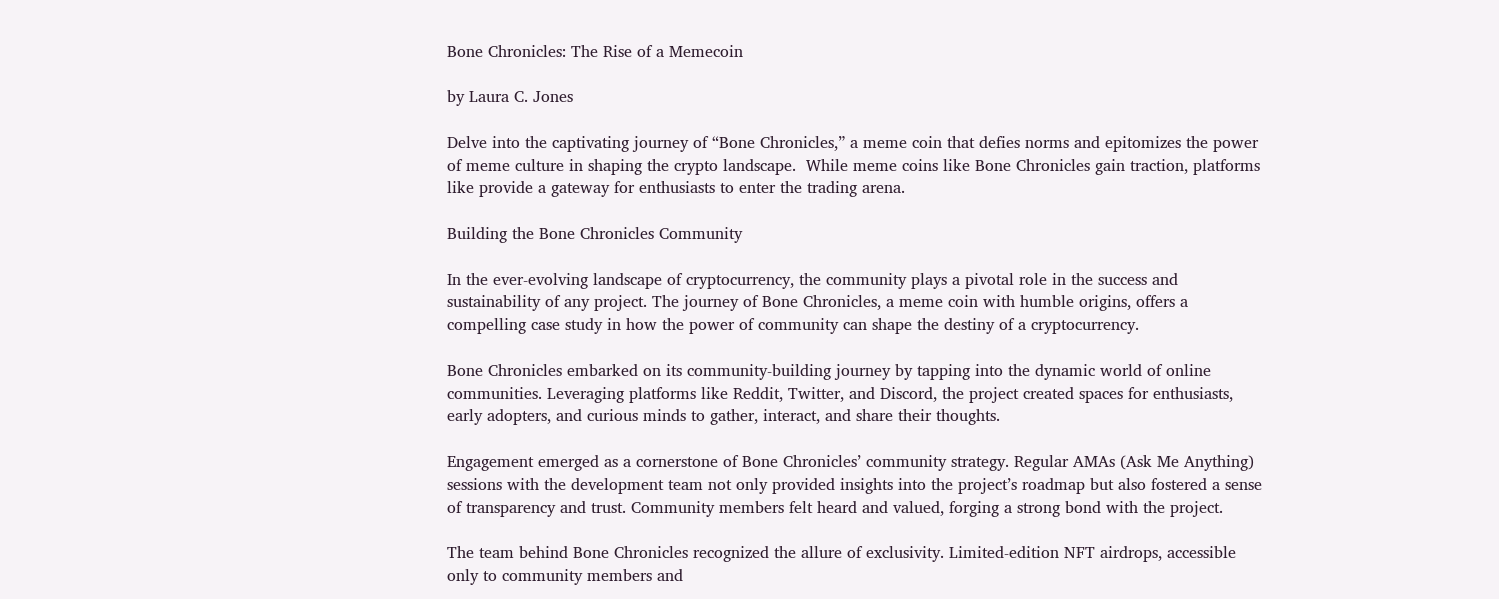Bone Chronicles: The Rise of a Memecoin

by Laura C. Jones

Delve into the captivating journey of “Bone Chronicles,” a meme coin that defies norms and epitomizes the power of meme culture in shaping the crypto landscape.  While meme coins like Bone Chronicles gain traction, platforms like provide a gateway for enthusiasts to enter the trading arena.

Building the Bone Chronicles Community

In the ever-evolving landscape of cryptocurrency, the community plays a pivotal role in the success and sustainability of any project. The journey of Bone Chronicles, a meme coin with humble origins, offers a compelling case study in how the power of community can shape the destiny of a cryptocurrency.

Bone Chronicles embarked on its community-building journey by tapping into the dynamic world of online communities. Leveraging platforms like Reddit, Twitter, and Discord, the project created spaces for enthusiasts, early adopters, and curious minds to gather, interact, and share their thoughts.

Engagement emerged as a cornerstone of Bone Chronicles’ community strategy. Regular AMAs (Ask Me Anything) sessions with the development team not only provided insights into the project’s roadmap but also fostered a sense of transparency and trust. Community members felt heard and valued, forging a strong bond with the project.

The team behind Bone Chronicles recognized the allure of exclusivity. Limited-edition NFT airdrops, accessible only to community members and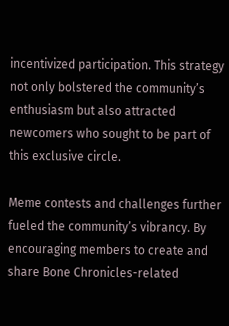incentivized participation. This strategy not only bolstered the community’s enthusiasm but also attracted newcomers who sought to be part of this exclusive circle.

Meme contests and challenges further fueled the community’s vibrancy. By encouraging members to create and share Bone Chronicles-related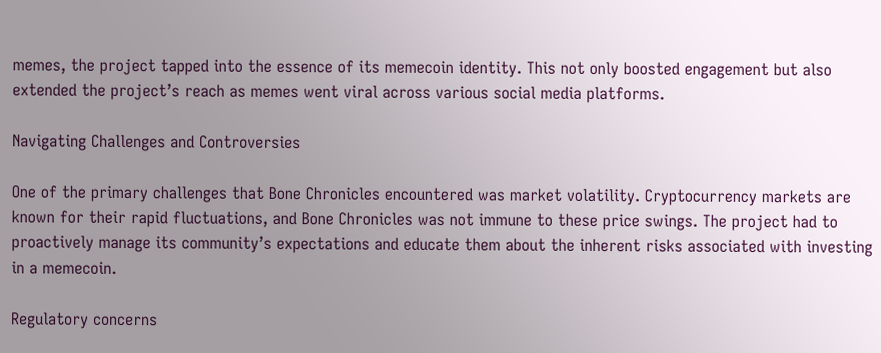memes, the project tapped into the essence of its memecoin identity. This not only boosted engagement but also extended the project’s reach as memes went viral across various social media platforms.

Navigating Challenges and Controversies

One of the primary challenges that Bone Chronicles encountered was market volatility. Cryptocurrency markets are known for their rapid fluctuations, and Bone Chronicles was not immune to these price swings. The project had to proactively manage its community’s expectations and educate them about the inherent risks associated with investing in a memecoin.

Regulatory concerns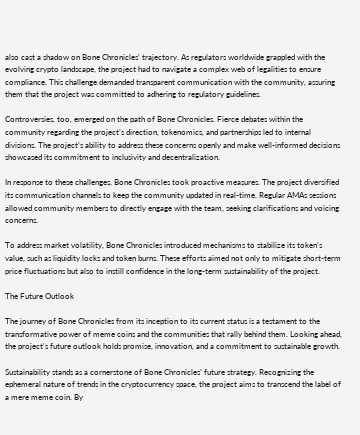also cast a shadow on Bone Chronicles’ trajectory. As regulators worldwide grappled with the evolving crypto landscape, the project had to navigate a complex web of legalities to ensure compliance. This challenge demanded transparent communication with the community, assuring them that the project was committed to adhering to regulatory guidelines.

Controversies, too, emerged on the path of Bone Chronicles. Fierce debates within the community regarding the project’s direction, tokenomics, and partnerships led to internal divisions. The project’s ability to address these concerns openly and make well-informed decisions showcased its commitment to inclusivity and decentralization.

In response to these challenges, Bone Chronicles took proactive measures. The project diversified its communication channels to keep the community updated in real-time. Regular AMAs sessions allowed community members to directly engage with the team, seeking clarifications and voicing concerns.

To address market volatility, Bone Chronicles introduced mechanisms to stabilize its token’s value, such as liquidity locks and token burns. These efforts aimed not only to mitigate short-term price fluctuations but also to instill confidence in the long-term sustainability of the project.

The Future Outlook

The journey of Bone Chronicles from its inception to its current status is a testament to the transformative power of meme coins and the communities that rally behind them. Looking ahead, the project’s future outlook holds promise, innovation, and a commitment to sustainable growth.

Sustainability stands as a cornerstone of Bone Chronicles’ future strategy. Recognizing the ephemeral nature of trends in the cryptocurrency space, the project aims to transcend the label of a mere meme coin. By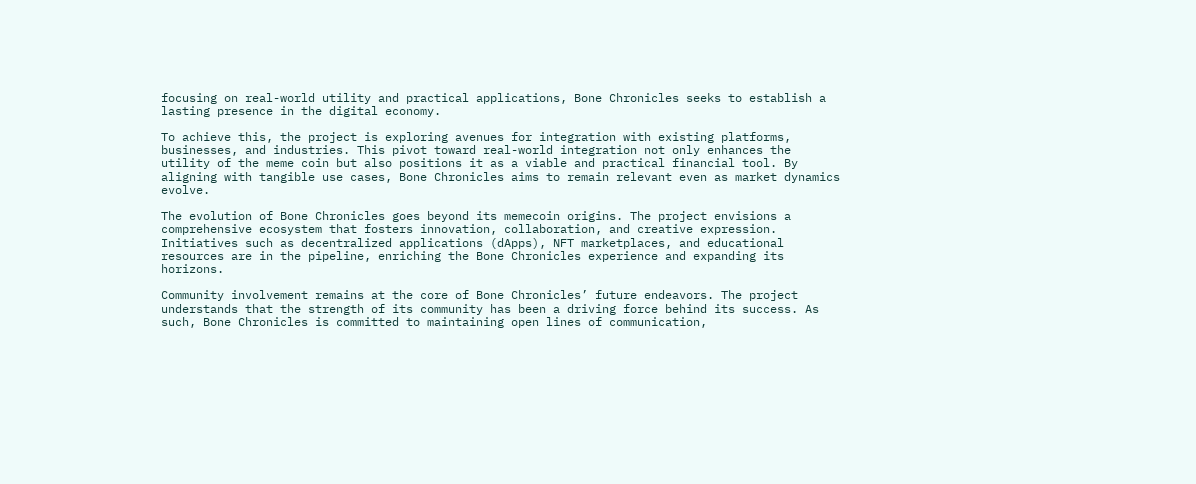focusing on real-world utility and practical applications, Bone Chronicles seeks to establish a lasting presence in the digital economy.

To achieve this, the project is exploring avenues for integration with existing platforms, businesses, and industries. This pivot toward real-world integration not only enhances the utility of the meme coin but also positions it as a viable and practical financial tool. By aligning with tangible use cases, Bone Chronicles aims to remain relevant even as market dynamics evolve.

The evolution of Bone Chronicles goes beyond its memecoin origins. The project envisions a comprehensive ecosystem that fosters innovation, collaboration, and creative expression. Initiatives such as decentralized applications (dApps), NFT marketplaces, and educational resources are in the pipeline, enriching the Bone Chronicles experience and expanding its horizons.

Community involvement remains at the core of Bone Chronicles’ future endeavors. The project understands that the strength of its community has been a driving force behind its success. As such, Bone Chronicles is committed to maintaining open lines of communication,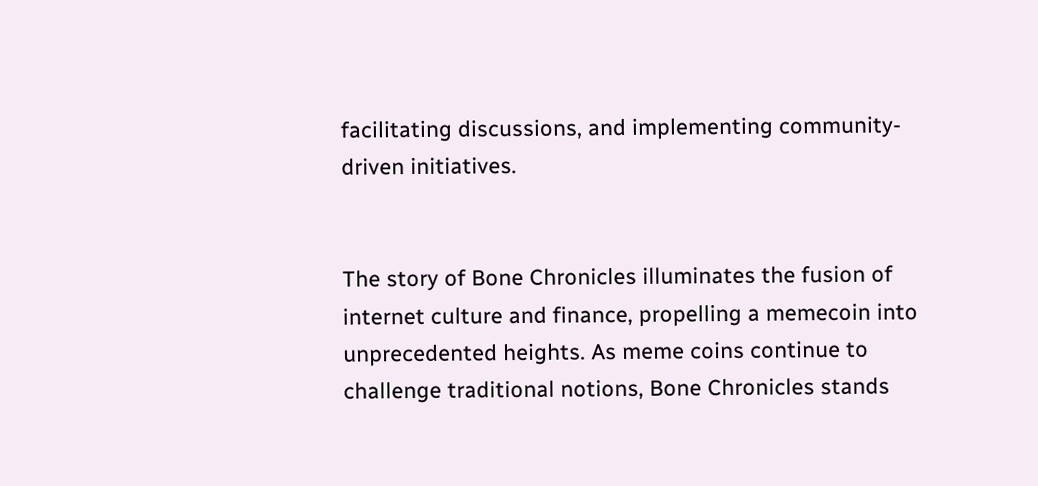facilitating discussions, and implementing community-driven initiatives.


The story of Bone Chronicles illuminates the fusion of internet culture and finance, propelling a memecoin into unprecedented heights. As meme coins continue to challenge traditional notions, Bone Chronicles stands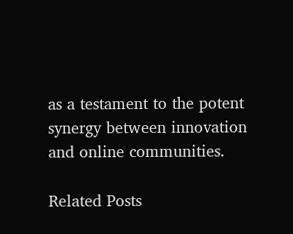as a testament to the potent synergy between innovation and online communities.

Related Posts